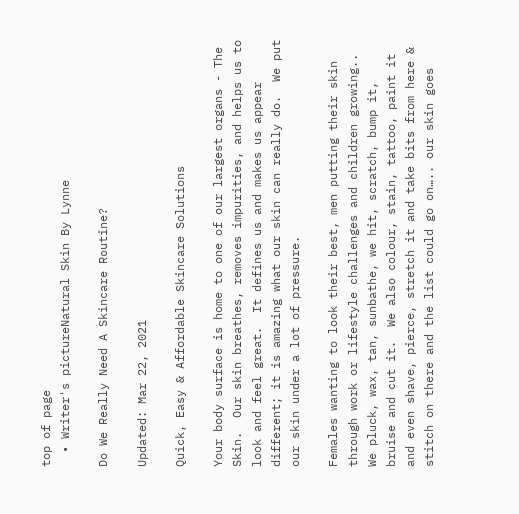top of page
  • Writer's pictureNatural Skin By Lynne

Do We Really Need A Skincare Routine?

Updated: Mar 22, 2021

Quick, Easy & Affordable Skincare Solutions

Your body surface is home to one of our largest organs - The Skin.  Our skin breathes, removes impurities, and helps us to look and feel great.  It defines us and makes us appear different; it is amazing what our skin can really do.  We put our skin under a lot of pressure.

Females wanting to look their best, men putting their skin through work or lifestyle challenges and children growing..  We pluck, wax, tan, sunbathe, we hit, scratch, bump it, bruise and cut it.  We also colour, stain, tattoo, paint it and even shave, pierce, stretch it and take bits from here & stitch on there and the list could go on….. our skin goes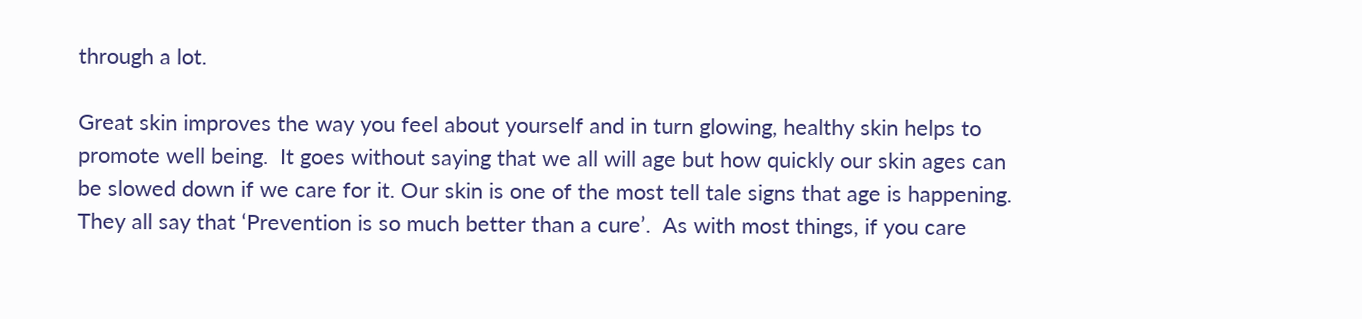through a lot.

Great skin improves the way you feel about yourself and in turn glowing, healthy skin helps to promote well being.  It goes without saying that we all will age but how quickly our skin ages can be slowed down if we care for it. Our skin is one of the most tell tale signs that age is happening.  They all say that ‘Prevention is so much better than a cure’.  As with most things, if you care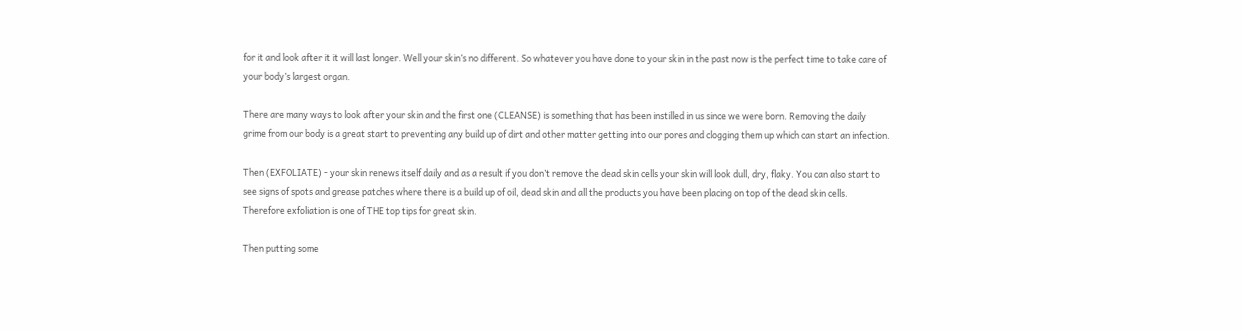for it and look after it it will last longer. Well your skin’s no different. So whatever you have done to your skin in the past now is the perfect time to take care of your body’s largest organ.

There are many ways to look after your skin and the first one (CLEANSE) is something that has been instilled in us since we were born. Removing the daily grime from our body is a great start to preventing any build up of dirt and other matter getting into our pores and clogging them up which can start an infection.

Then (EXFOLIATE) - your skin renews itself daily and as a result if you don’t remove the dead skin cells your skin will look dull, dry, flaky. You can also start to see signs of spots and grease patches where there is a build up of oil, dead skin and all the products you have been placing on top of the dead skin cells. Therefore exfoliation is one of THE top tips for great skin.

Then putting some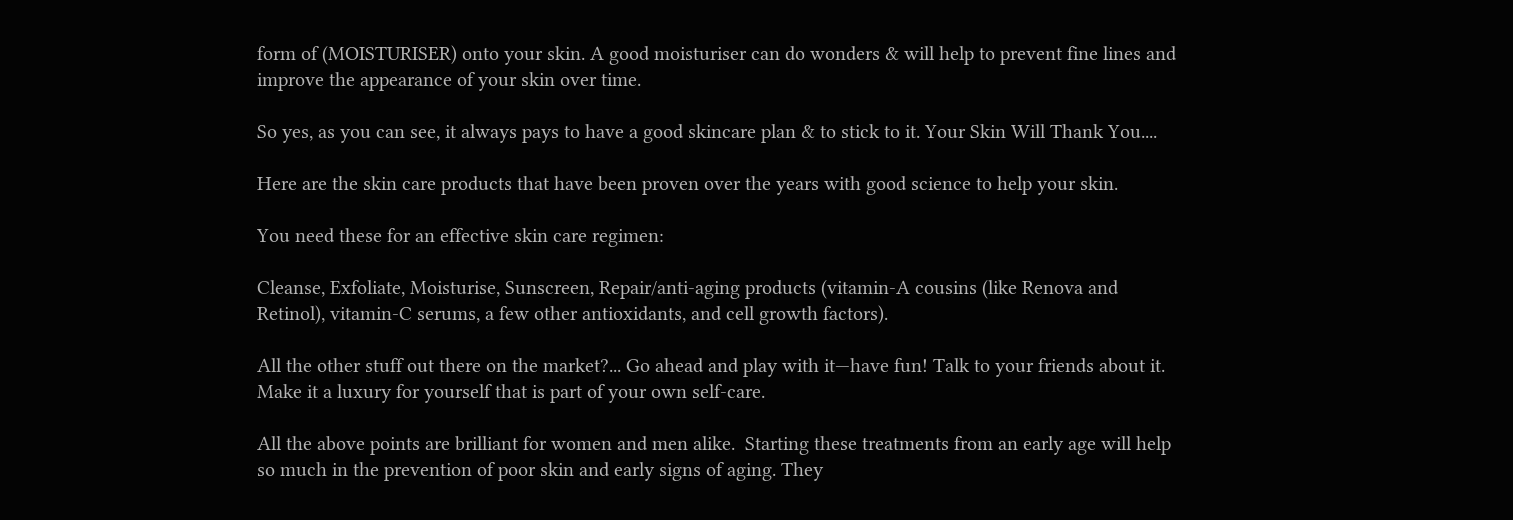form of (MOISTURISER) onto your skin. A good moisturiser can do wonders & will help to prevent fine lines and improve the appearance of your skin over time.

So yes, as you can see, it always pays to have a good skincare plan & to stick to it. Your Skin Will Thank You....

Here are the skin care products that have been proven over the years with good science to help your skin.

You need these for an effective skin care regimen:

Cleanse, Exfoliate, Moisturise, Sunscreen, Repair/anti-aging products (vitamin-A cousins (like Renova and Retinol), vitamin-C serums, a few other antioxidants, and cell growth factors).

All the other stuff out there on the market?... Go ahead and play with it—have fun! Talk to your friends about it. Make it a luxury for yourself that is part of your own self-care.

All the above points are brilliant for women and men alike.  Starting these treatments from an early age will help so much in the prevention of poor skin and early signs of aging. They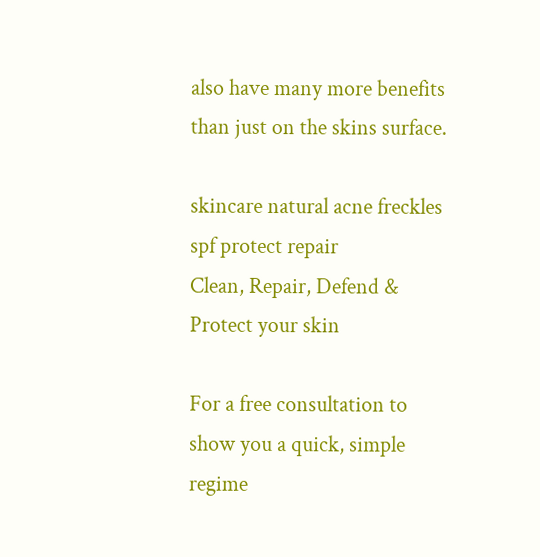also have many more benefits than just on the skins surface.

skincare natural acne freckles spf protect repair
Clean, Repair, Defend & Protect your skin

For a free consultation to show you a quick, simple regime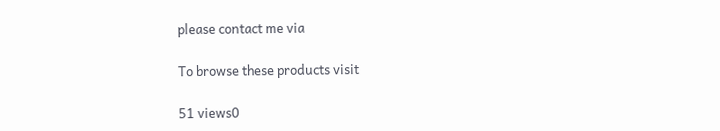please contact me via

To browse these products visit

51 views0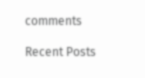comments

Recent Posts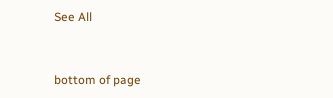See All


bottom of page